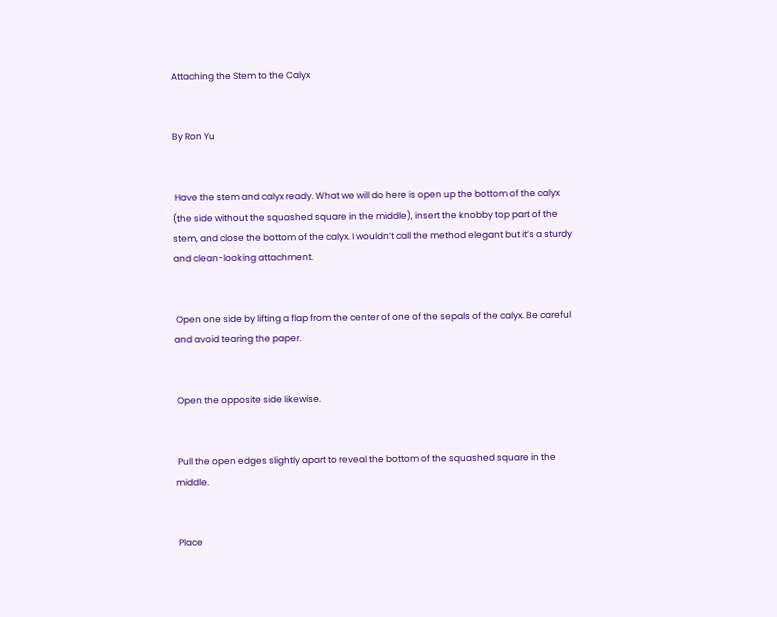Attaching the Stem to the Calyx


By Ron Yu


 Have the stem and calyx ready. What we will do here is open up the bottom of the calyx (the side without the squashed square in the middle), insert the knobby top part of the stem, and close the bottom of the calyx. I wouldn’t call the method elegant but it’s a sturdy and clean-looking attachment.


 Open one side by lifting a flap from the center of one of the sepals of the calyx. Be careful and avoid tearing the paper.


 Open the opposite side likewise.


 Pull the open edges slightly apart to reveal the bottom of the squashed square in the middle.


 Place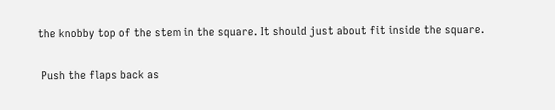the knobby top of the stem in the square. It should just about fit inside the square.


 Push the flaps back as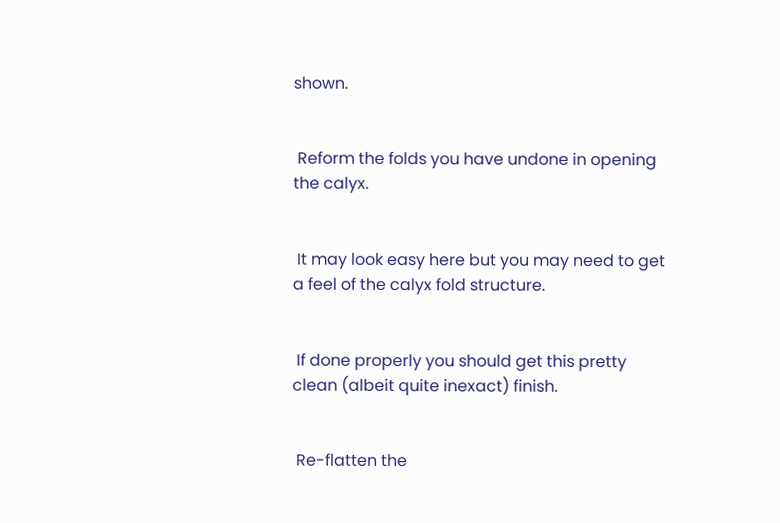shown.


 Reform the folds you have undone in opening the calyx.


 It may look easy here but you may need to get a feel of the calyx fold structure.


 If done properly you should get this pretty clean (albeit quite inexact) finish.


 Re-flatten the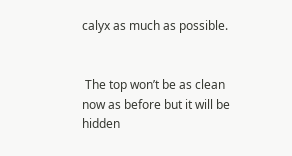calyx as much as possible.


 The top won’t be as clean now as before but it will be hidden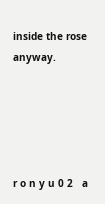inside the rose anyway.





r o n y u 0 2   a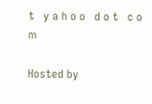t   y a h o o   d o t   c o m

Hosted by